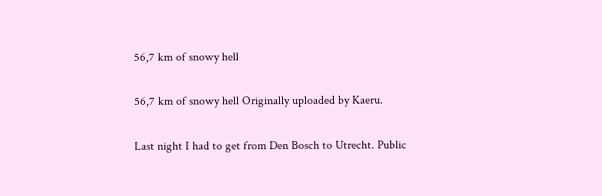56,7 km of snowy hell

56,7 km of snowy hell Originally uploaded by Kaeru.

Last night I had to get from Den Bosch to Utrecht. Public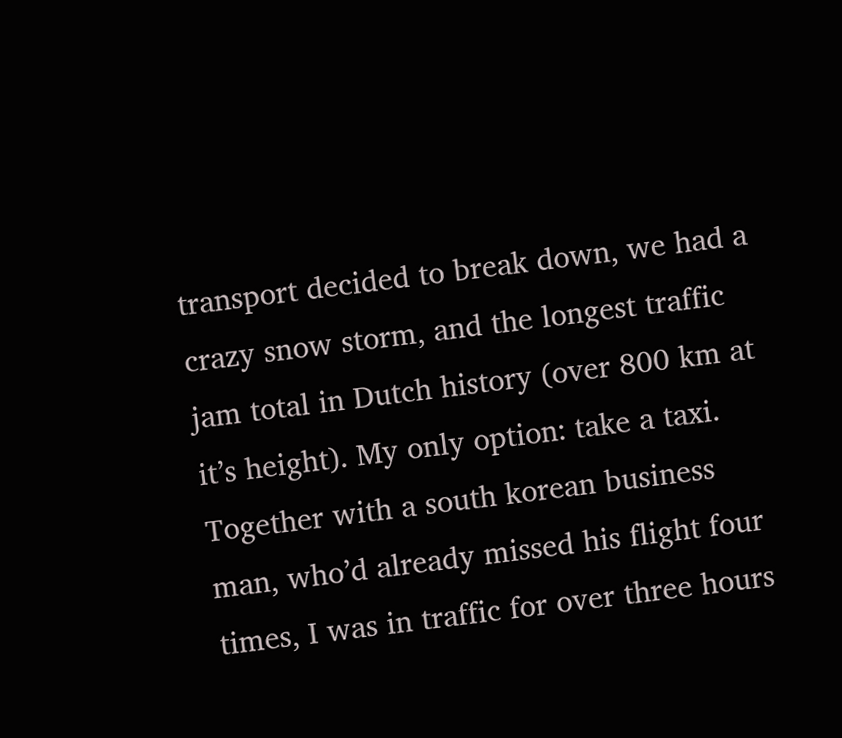transport decided to break down, we had a crazy snow storm, and the longest traffic jam total in Dutch history (over 800 km at it’s height). My only option: take a taxi. Together with a south korean business man, who’d already missed his flight four times, I was in traffic for over three hours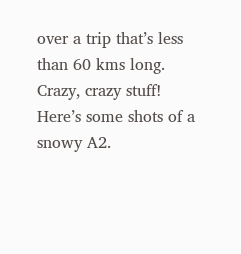over a trip that’s less than 60 kms long. Crazy, crazy stuff! Here’s some shots of a snowy A2.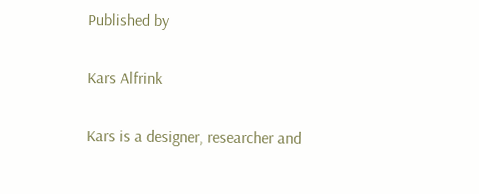Published by

Kars Alfrink

Kars is a designer, researcher and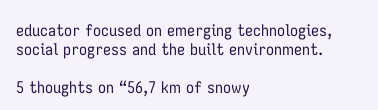educator focused on emerging technologies, social progress and the built environment.

5 thoughts on “56,7 km of snowy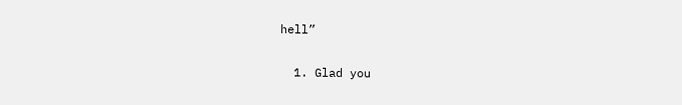hell”

  1. Glad you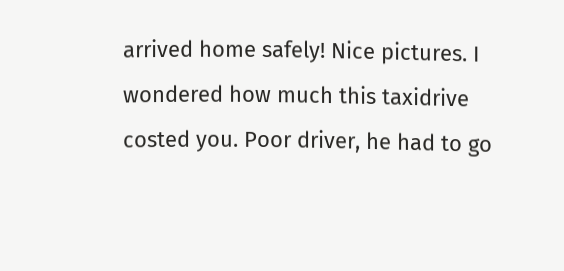arrived home safely! Nice pictures. I wondered how much this taxidrive costed you. Poor driver, he had to go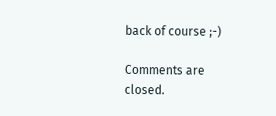back of course ;-)

Comments are closed.